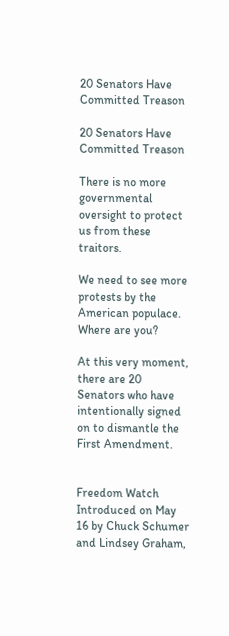20 Senators Have Committed Treason

20 Senators Have Committed Treason

There is no more governmental oversight to protect us from these traitors.

We need to see more protests by the American populace. Where are you?

At this very moment, there are 20 Senators who have intentionally signed on to dismantle the First Amendment.


Freedom Watch Introduced on May 16 by Chuck Schumer and Lindsey Graham,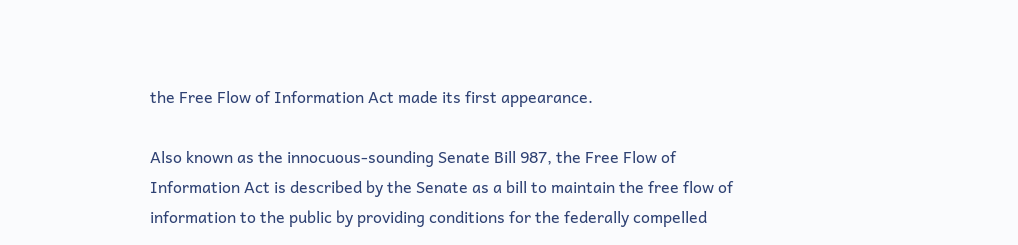the Free Flow of Information Act made its first appearance.

Also known as the innocuous-sounding Senate Bill 987, the Free Flow of Information Act is described by the Senate as a bill to maintain the free flow of information to the public by providing conditions for the federally compelled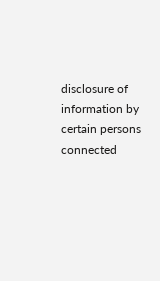disclosure of information by certain persons connected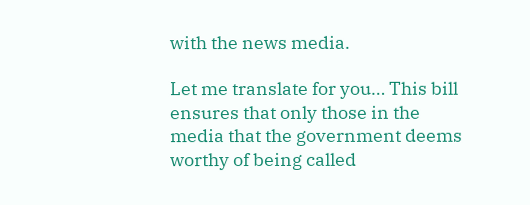with the news media.

Let me translate for you… This bill ensures that only those in the media that the government deems worthy of being called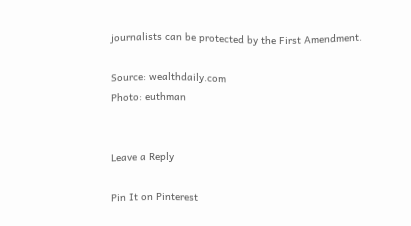journalists can be protected by the First Amendment.

Source: wealthdaily.com
Photo: euthman


Leave a Reply

Pin It on Pinterest